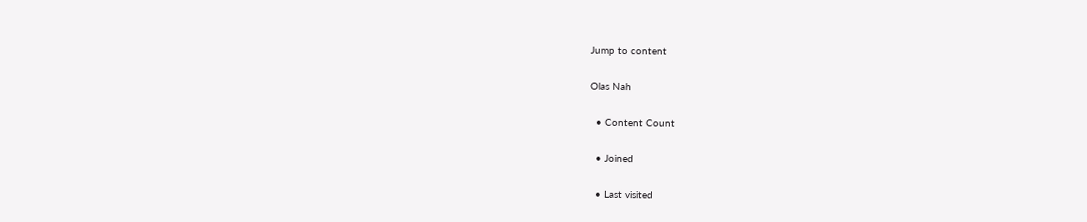Jump to content

Olas Nah

  • Content Count

  • Joined

  • Last visited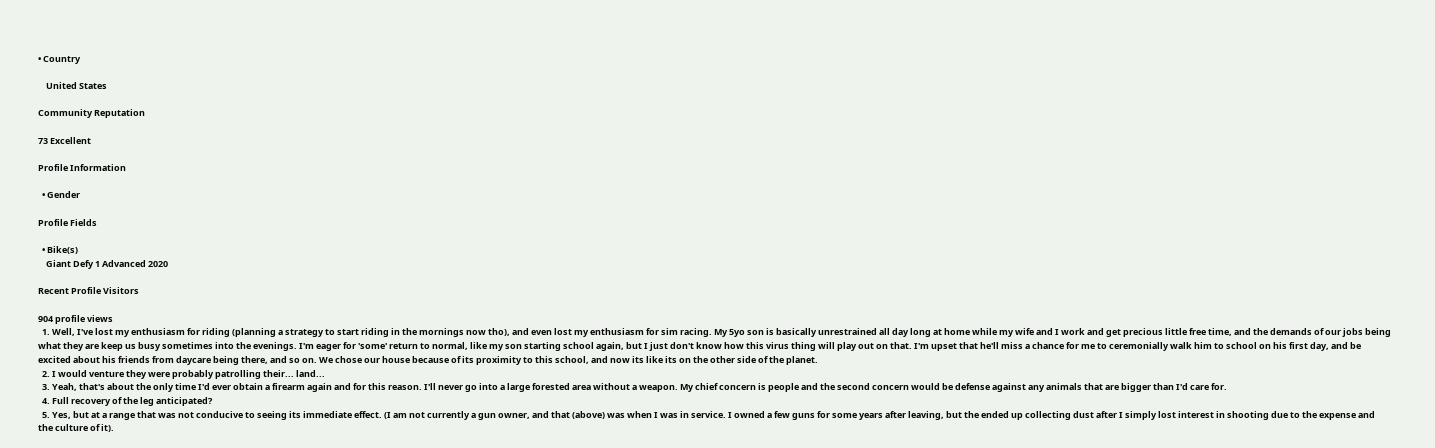• Country

    United States

Community Reputation

73 Excellent

Profile Information

  • Gender

Profile Fields

  • Bike(s)
    Giant Defy 1 Advanced 2020

Recent Profile Visitors

904 profile views
  1. Well, I've lost my enthusiasm for riding (planning a strategy to start riding in the mornings now tho), and even lost my enthusiasm for sim racing. My 5yo son is basically unrestrained all day long at home while my wife and I work and get precious little free time, and the demands of our jobs being what they are keep us busy sometimes into the evenings. I'm eager for 'some' return to normal, like my son starting school again, but I just don't know how this virus thing will play out on that. I'm upset that he'll miss a chance for me to ceremonially walk him to school on his first day, and be excited about his friends from daycare being there, and so on. We chose our house because of its proximity to this school, and now its like its on the other side of the planet.
  2. I would venture they were probably patrolling their... land...
  3. Yeah, that's about the only time I'd ever obtain a firearm again and for this reason. I'll never go into a large forested area without a weapon. My chief concern is people and the second concern would be defense against any animals that are bigger than I'd care for.
  4. Full recovery of the leg anticipated?
  5. Yes, but at a range that was not conducive to seeing its immediate effect. (I am not currently a gun owner, and that (above) was when I was in service. I owned a few guns for some years after leaving, but the ended up collecting dust after I simply lost interest in shooting due to the expense and the culture of it).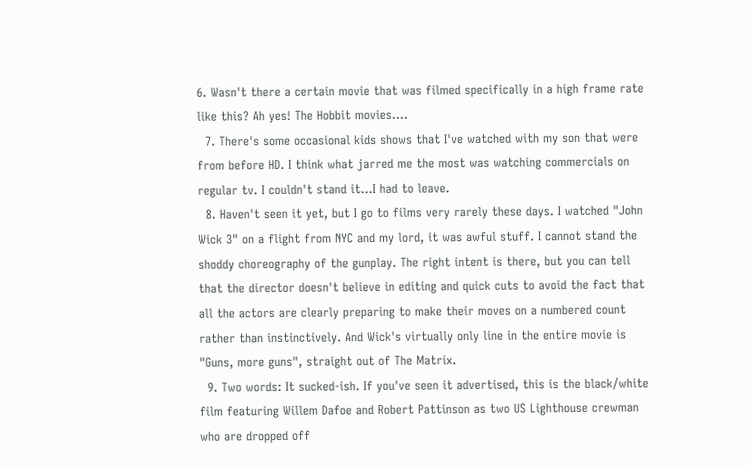6. Wasn't there a certain movie that was filmed specifically in a high frame rate like this? Ah yes! The Hobbit movies....
  7. There's some occasional kids shows that I've watched with my son that were from before HD. I think what jarred me the most was watching commercials on regular tv. I couldn't stand it...I had to leave.
  8. Haven't seen it yet, but I go to films very rarely these days. I watched "John Wick 3" on a flight from NYC and my lord, it was awful stuff. I cannot stand the shoddy choreography of the gunplay. The right intent is there, but you can tell that the director doesn't believe in editing and quick cuts to avoid the fact that all the actors are clearly preparing to make their moves on a numbered count rather than instinctively. And Wick's virtually only line in the entire movie is "Guns, more guns", straight out of The Matrix.
  9. Two words: It sucked-ish. If you've seen it advertised, this is the black/white film featuring Willem Dafoe and Robert Pattinson as two US Lighthouse crewman who are dropped off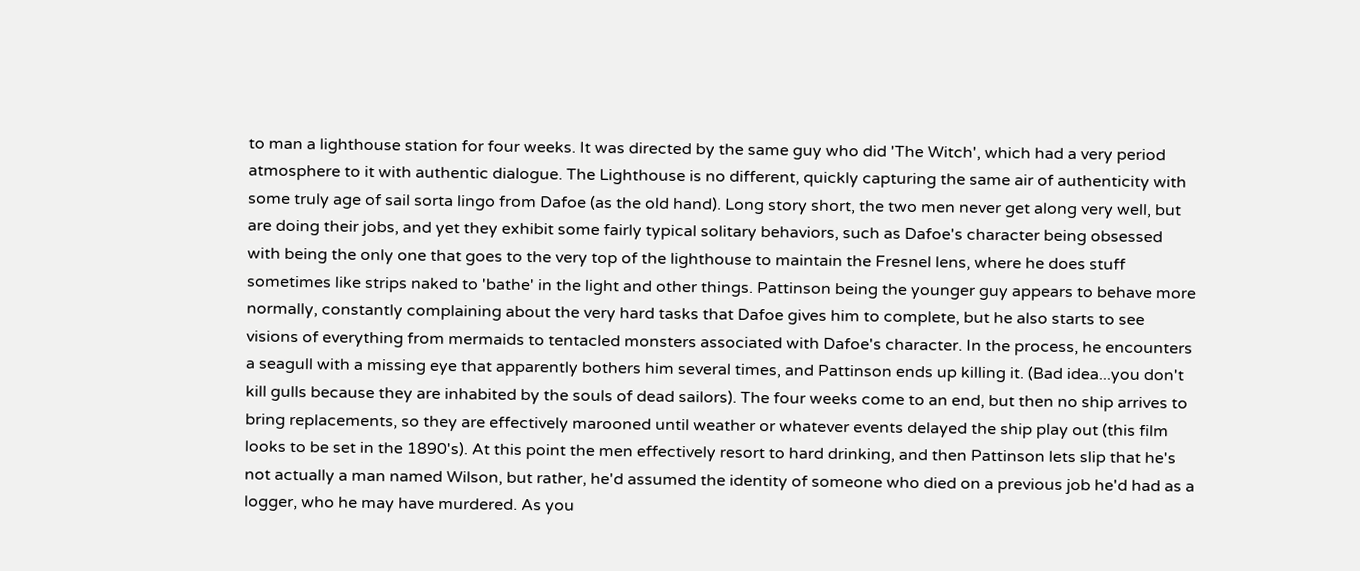to man a lighthouse station for four weeks. It was directed by the same guy who did 'The Witch', which had a very period atmosphere to it with authentic dialogue. The Lighthouse is no different, quickly capturing the same air of authenticity with some truly age of sail sorta lingo from Dafoe (as the old hand). Long story short, the two men never get along very well, but are doing their jobs, and yet they exhibit some fairly typical solitary behaviors, such as Dafoe's character being obsessed with being the only one that goes to the very top of the lighthouse to maintain the Fresnel lens, where he does stuff sometimes like strips naked to 'bathe' in the light and other things. Pattinson being the younger guy appears to behave more normally, constantly complaining about the very hard tasks that Dafoe gives him to complete, but he also starts to see visions of everything from mermaids to tentacled monsters associated with Dafoe's character. In the process, he encounters a seagull with a missing eye that apparently bothers him several times, and Pattinson ends up killing it. (Bad idea...you don't kill gulls because they are inhabited by the souls of dead sailors). The four weeks come to an end, but then no ship arrives to bring replacements, so they are effectively marooned until weather or whatever events delayed the ship play out (this film looks to be set in the 1890's). At this point the men effectively resort to hard drinking, and then Pattinson lets slip that he's not actually a man named Wilson, but rather, he'd assumed the identity of someone who died on a previous job he'd had as a logger, who he may have murdered. As you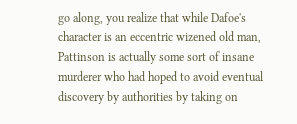go along, you realize that while Dafoe's character is an eccentric wizened old man, Pattinson is actually some sort of insane murderer who had hoped to avoid eventual discovery by authorities by taking on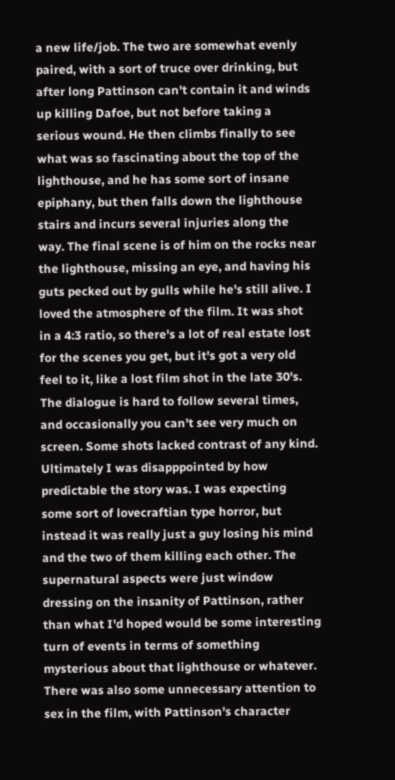a new life/job. The two are somewhat evenly paired, with a sort of truce over drinking, but after long Pattinson can't contain it and winds up killing Dafoe, but not before taking a serious wound. He then climbs finally to see what was so fascinating about the top of the lighthouse, and he has some sort of insane epiphany, but then falls down the lighthouse stairs and incurs several injuries along the way. The final scene is of him on the rocks near the lighthouse, missing an eye, and having his guts pecked out by gulls while he's still alive. I loved the atmosphere of the film. It was shot in a 4:3 ratio, so there's a lot of real estate lost for the scenes you get, but it's got a very old feel to it, like a lost film shot in the late 30's. The dialogue is hard to follow several times, and occasionally you can't see very much on screen. Some shots lacked contrast of any kind. Ultimately I was disapppointed by how predictable the story was. I was expecting some sort of lovecraftian type horror, but instead it was really just a guy losing his mind and the two of them killing each other. The supernatural aspects were just window dressing on the insanity of Pattinson, rather than what I'd hoped would be some interesting turn of events in terms of something mysterious about that lighthouse or whatever. There was also some unnecessary attention to sex in the film, with Pattinson's character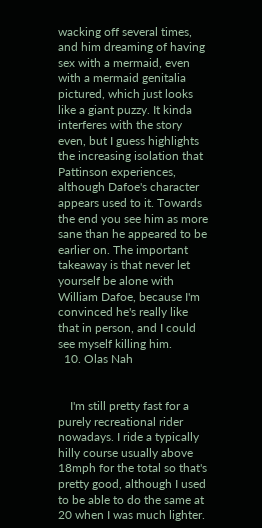wacking off several times, and him dreaming of having sex with a mermaid, even with a mermaid genitalia pictured, which just looks like a giant puzzy. It kinda interferes with the story even, but I guess highlights the increasing isolation that Pattinson experiences, although Dafoe's character appears used to it. Towards the end you see him as more sane than he appeared to be earlier on. The important takeaway is that never let yourself be alone with William Dafoe, because I'm convinced he's really like that in person, and I could see myself killing him.
  10. Olas Nah


    I'm still pretty fast for a purely recreational rider nowadays. I ride a typically hilly course usually above 18mph for the total so that's pretty good, although I used to be able to do the same at 20 when I was much lighter.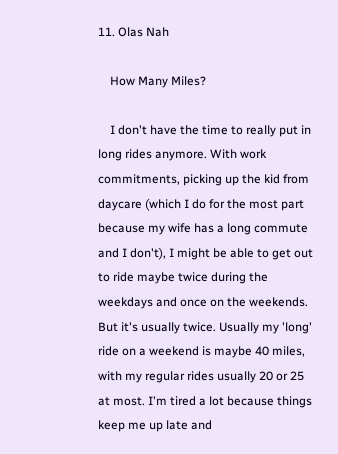11. Olas Nah

    How Many Miles?

    I don't have the time to really put in long rides anymore. With work commitments, picking up the kid from daycare (which I do for the most part because my wife has a long commute and I don't), I might be able to get out to ride maybe twice during the weekdays and once on the weekends. But it's usually twice. Usually my 'long' ride on a weekend is maybe 40 miles, with my regular rides usually 20 or 25 at most. I'm tired a lot because things keep me up late and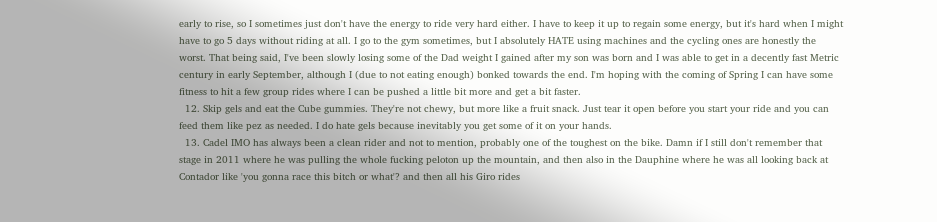early to rise, so I sometimes just don't have the energy to ride very hard either. I have to keep it up to regain some energy, but it's hard when I might have to go 5 days without riding at all. I go to the gym sometimes, but I absolutely HATE using machines and the cycling ones are honestly the worst. That being said, I've been slowly losing some of the Dad weight I gained after my son was born and I was able to get in a decently fast Metric century in early September, although I (due to not eating enough) bonked towards the end. I'm hoping with the coming of Spring I can have some fitness to hit a few group rides where I can be pushed a little bit more and get a bit faster.
  12. Skip gels and eat the Cube gummies. They're not chewy, but more like a fruit snack. Just tear it open before you start your ride and you can feed them like pez as needed. I do hate gels because inevitably you get some of it on your hands.
  13. Cadel IMO has always been a clean rider and not to mention, probably one of the toughest on the bike. Damn if I still don't remember that stage in 2011 where he was pulling the whole fucking peloton up the mountain, and then also in the Dauphine where he was all looking back at Contador like 'you gonna race this bitch or what'? and then all his Giro rides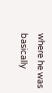where he was basically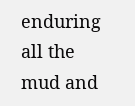enduring all the mud and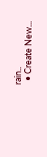rain..
  • Create New...